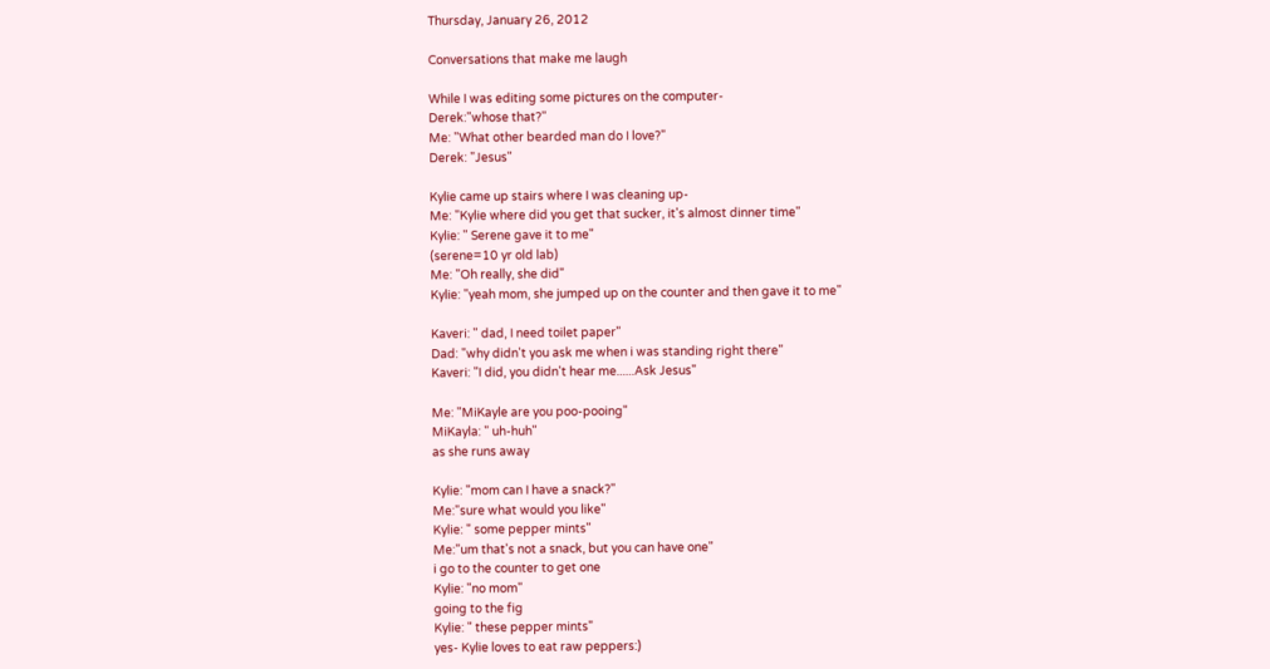Thursday, January 26, 2012

Conversations that make me laugh

While I was editing some pictures on the computer-
Derek:"whose that?"
Me: "What other bearded man do I love?"
Derek: "Jesus"

Kylie came up stairs where I was cleaning up-
Me: "Kylie where did you get that sucker, it's almost dinner time"
Kylie: " Serene gave it to me"
(serene=10 yr old lab)
Me: "Oh really, she did"
Kylie: "yeah mom, she jumped up on the counter and then gave it to me"

Kaveri: " dad, I need toilet paper"
Dad: "why didn't you ask me when i was standing right there"
Kaveri: "I did, you didn't hear me......Ask Jesus"

Me: "MiKayle are you poo-pooing"
MiKayla: " uh-huh"
as she runs away

Kylie: "mom can I have a snack?"
Me:"sure what would you like"
Kylie: " some pepper mints"
Me:"um that's not a snack, but you can have one"
i go to the counter to get one
Kylie: "no mom"
going to the fig
Kylie: " these pepper mints"
yes- Kylie loves to eat raw peppers:)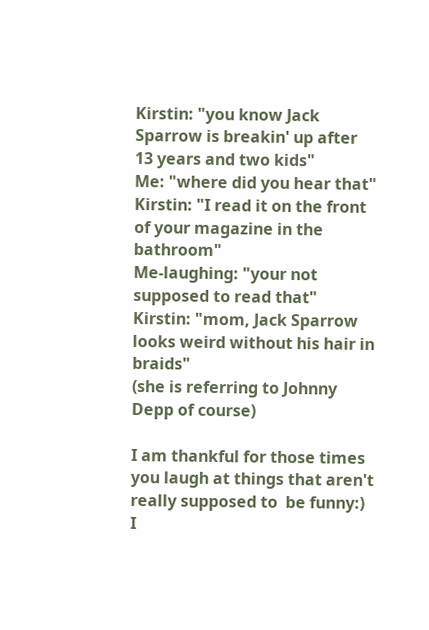Kirstin: "you know Jack Sparrow is breakin' up after 13 years and two kids"
Me: "where did you hear that"
Kirstin: "I read it on the front of your magazine in the bathroom"
Me-laughing: "your not supposed to read that"
Kirstin: "mom, Jack Sparrow looks weird without his hair in braids"
(she is referring to Johnny Depp of course)

I am thankful for those times you laugh at things that aren't really supposed to  be funny:)
I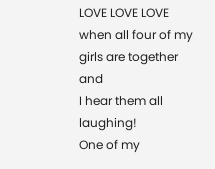LOVE LOVE LOVE when all four of my girls are together and
I hear them all laughing!
One of my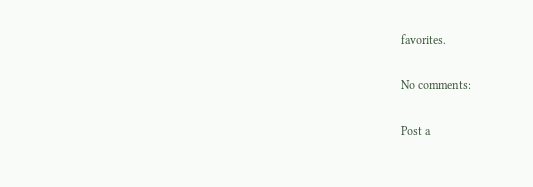favorites.

No comments:

Post a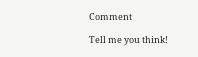Comment

Tell me you think!